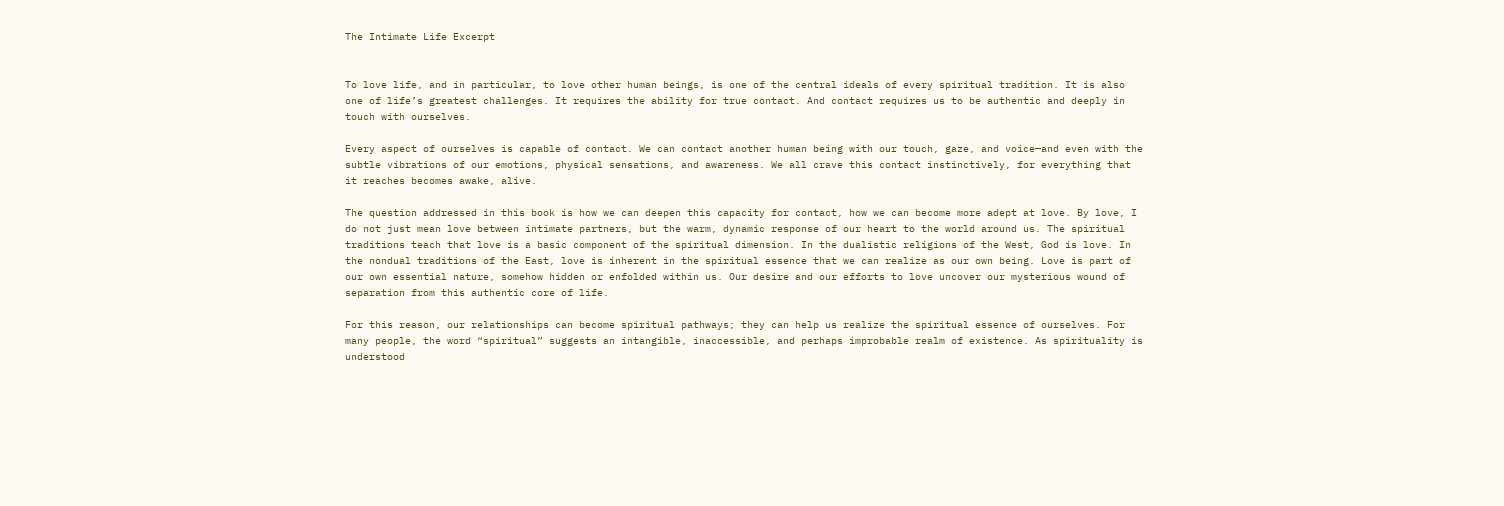The Intimate Life Excerpt


To love life, and in particular, to love other human beings, is one of the central ideals of every spiritual tradition. It is also one of life’s greatest challenges. It requires the ability for true contact. And contact requires us to be authentic and deeply in touch with ourselves.

Every aspect of ourselves is capable of contact. We can contact another human being with our touch, gaze, and voice—and even with the subtle vibrations of our emotions, physical sensations, and awareness. We all crave this contact instinctively, for everything that it reaches becomes awake, alive.

The question addressed in this book is how we can deepen this capacity for contact, how we can become more adept at love. By love, I do not just mean love between intimate partners, but the warm, dynamic response of our heart to the world around us. The spiritual traditions teach that love is a basic component of the spiritual dimension. In the dualistic religions of the West, God is love. In the nondual traditions of the East, love is inherent in the spiritual essence that we can realize as our own being. Love is part of our own essential nature, somehow hidden or enfolded within us. Our desire and our efforts to love uncover our mysterious wound of separation from this authentic core of life.

For this reason, our relationships can become spiritual pathways; they can help us realize the spiritual essence of ourselves. For many people, the word “spiritual” suggests an intangible, inaccessible, and perhaps improbable realm of existence. As spirituality is understood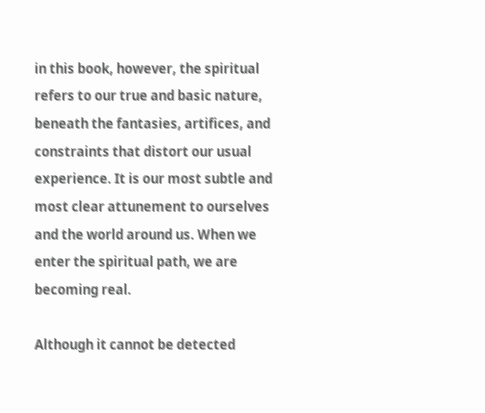in this book, however, the spiritual refers to our true and basic nature, beneath the fantasies, artifices, and constraints that distort our usual experience. It is our most subtle and most clear attunement to ourselves and the world around us. When we enter the spiritual path, we are becoming real.

Although it cannot be detected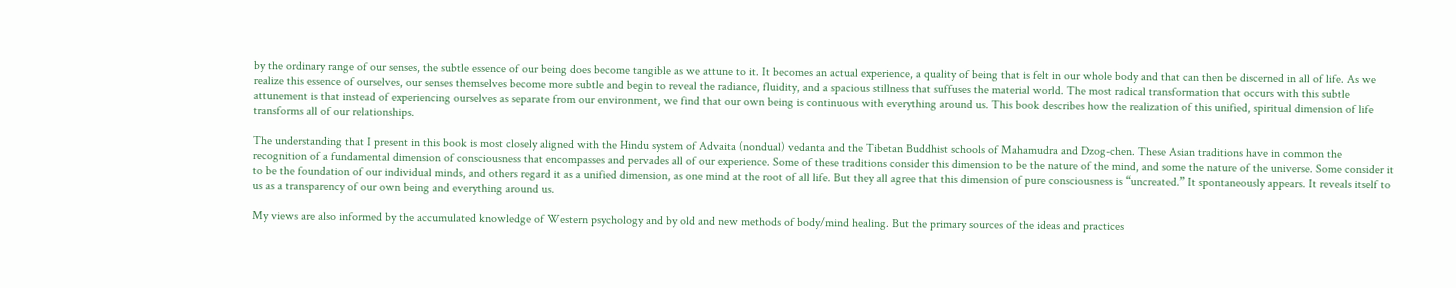by the ordinary range of our senses, the subtle essence of our being does become tangible as we attune to it. It becomes an actual experience, a quality of being that is felt in our whole body and that can then be discerned in all of life. As we realize this essence of ourselves, our senses themselves become more subtle and begin to reveal the radiance, fluidity, and a spacious stillness that suffuses the material world. The most radical transformation that occurs with this subtle attunement is that instead of experiencing ourselves as separate from our environment, we find that our own being is continuous with everything around us. This book describes how the realization of this unified, spiritual dimension of life transforms all of our relationships.

The understanding that I present in this book is most closely aligned with the Hindu system of Advaita (nondual) vedanta and the Tibetan Buddhist schools of Mahamudra and Dzog-chen. These Asian traditions have in common the recognition of a fundamental dimension of consciousness that encompasses and pervades all of our experience. Some of these traditions consider this dimension to be the nature of the mind, and some the nature of the universe. Some consider it to be the foundation of our individual minds, and others regard it as a unified dimension, as one mind at the root of all life. But they all agree that this dimension of pure consciousness is “uncreated.” It spontaneously appears. It reveals itself to us as a transparency of our own being and everything around us.

My views are also informed by the accumulated knowledge of Western psychology and by old and new methods of body/mind healing. But the primary sources of the ideas and practices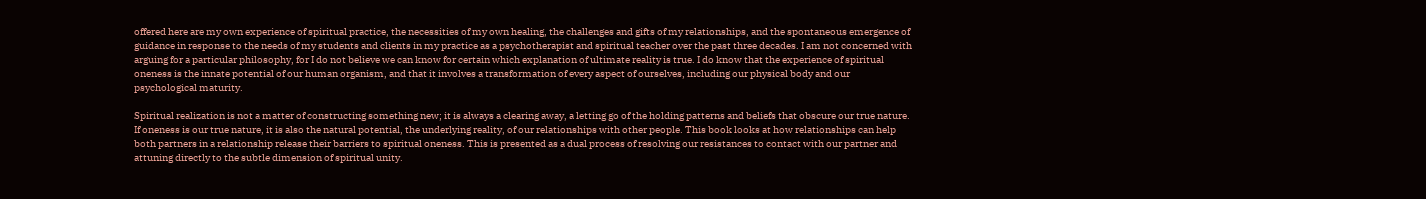offered here are my own experience of spiritual practice, the necessities of my own healing, the challenges and gifts of my relationships, and the spontaneous emergence of guidance in response to the needs of my students and clients in my practice as a psychotherapist and spiritual teacher over the past three decades. I am not concerned with arguing for a particular philosophy, for I do not believe we can know for certain which explanation of ultimate reality is true. I do know that the experience of spiritual oneness is the innate potential of our human organism, and that it involves a transformation of every aspect of ourselves, including our physical body and our psychological maturity.

Spiritual realization is not a matter of constructing something new; it is always a clearing away, a letting go of the holding patterns and beliefs that obscure our true nature. If oneness is our true nature, it is also the natural potential, the underlying reality, of our relationships with other people. This book looks at how relationships can help both partners in a relationship release their barriers to spiritual oneness. This is presented as a dual process of resolving our resistances to contact with our partner and attuning directly to the subtle dimension of spiritual unity.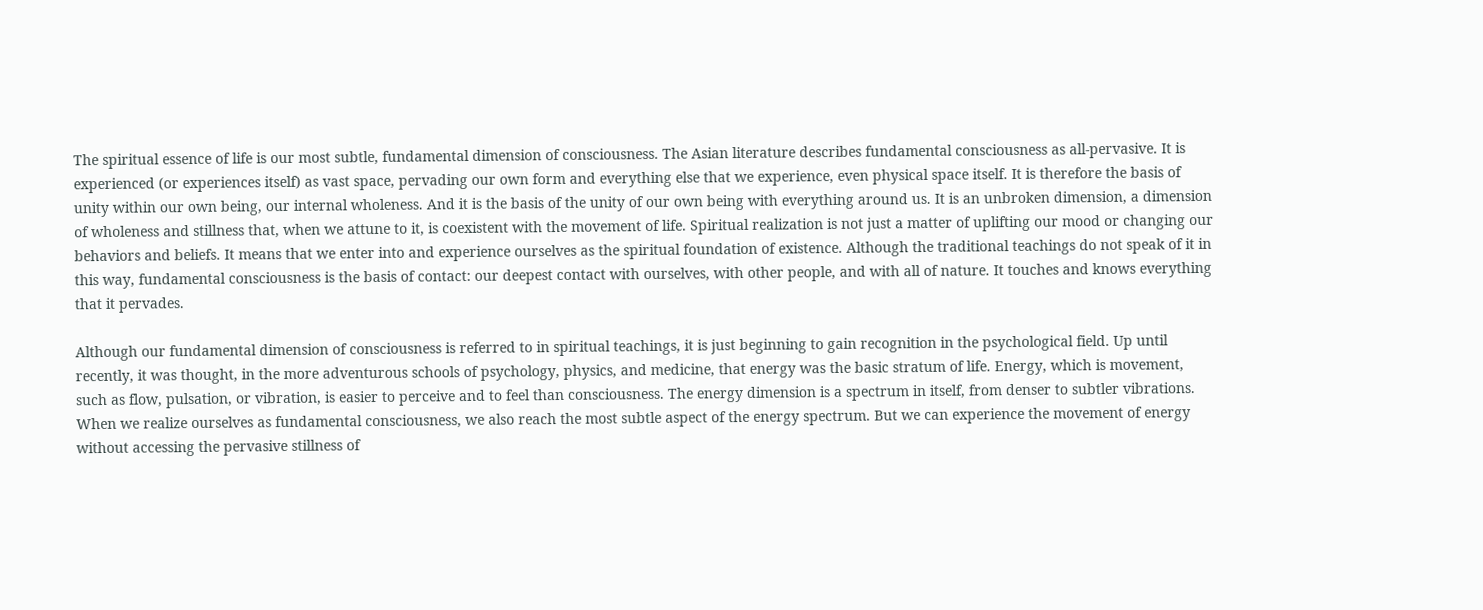The spiritual essence of life is our most subtle, fundamental dimension of consciousness. The Asian literature describes fundamental consciousness as all-pervasive. It is experienced (or experiences itself) as vast space, pervading our own form and everything else that we experience, even physical space itself. It is therefore the basis of unity within our own being, our internal wholeness. And it is the basis of the unity of our own being with everything around us. It is an unbroken dimension, a dimension of wholeness and stillness that, when we attune to it, is coexistent with the movement of life. Spiritual realization is not just a matter of uplifting our mood or changing our behaviors and beliefs. It means that we enter into and experience ourselves as the spiritual foundation of existence. Although the traditional teachings do not speak of it in this way, fundamental consciousness is the basis of contact: our deepest contact with ourselves, with other people, and with all of nature. It touches and knows everything that it pervades.

Although our fundamental dimension of consciousness is referred to in spiritual teachings, it is just beginning to gain recognition in the psychological field. Up until recently, it was thought, in the more adventurous schools of psychology, physics, and medicine, that energy was the basic stratum of life. Energy, which is movement, such as flow, pulsation, or vibration, is easier to perceive and to feel than consciousness. The energy dimension is a spectrum in itself, from denser to subtler vibrations. When we realize ourselves as fundamental consciousness, we also reach the most subtle aspect of the energy spectrum. But we can experience the movement of energy without accessing the pervasive stillness of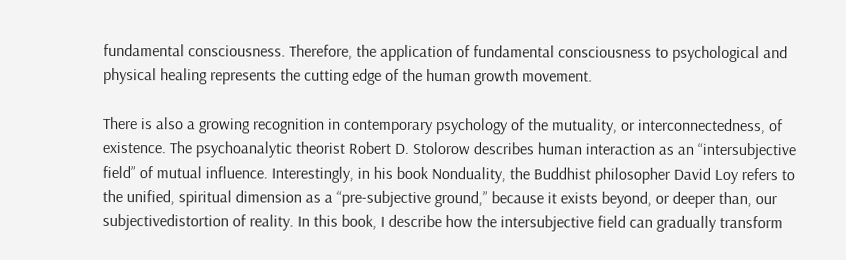fundamental consciousness. Therefore, the application of fundamental consciousness to psychological and physical healing represents the cutting edge of the human growth movement.

There is also a growing recognition in contemporary psychology of the mutuality, or interconnectedness, of existence. The psychoanalytic theorist Robert D. Stolorow describes human interaction as an “intersubjective field” of mutual influence. Interestingly, in his book Nonduality, the Buddhist philosopher David Loy refers to the unified, spiritual dimension as a “pre-subjective ground,” because it exists beyond, or deeper than, our subjectivedistortion of reality. In this book, I describe how the intersubjective field can gradually transform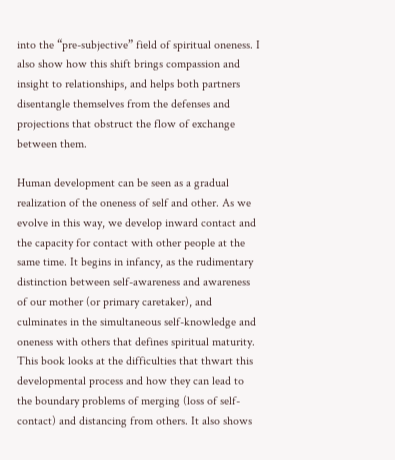into the “pre-subjective” field of spiritual oneness. I also show how this shift brings compassion and insight to relationships, and helps both partners disentangle themselves from the defenses and projections that obstruct the flow of exchange between them.

Human development can be seen as a gradual realization of the oneness of self and other. As we evolve in this way, we develop inward contact and the capacity for contact with other people at the same time. It begins in infancy, as the rudimentary distinction between self-awareness and awareness of our mother (or primary caretaker), and culminates in the simultaneous self-knowledge and oneness with others that defines spiritual maturity. This book looks at the difficulties that thwart this developmental process and how they can lead to the boundary problems of merging (loss of self-contact) and distancing from others. It also shows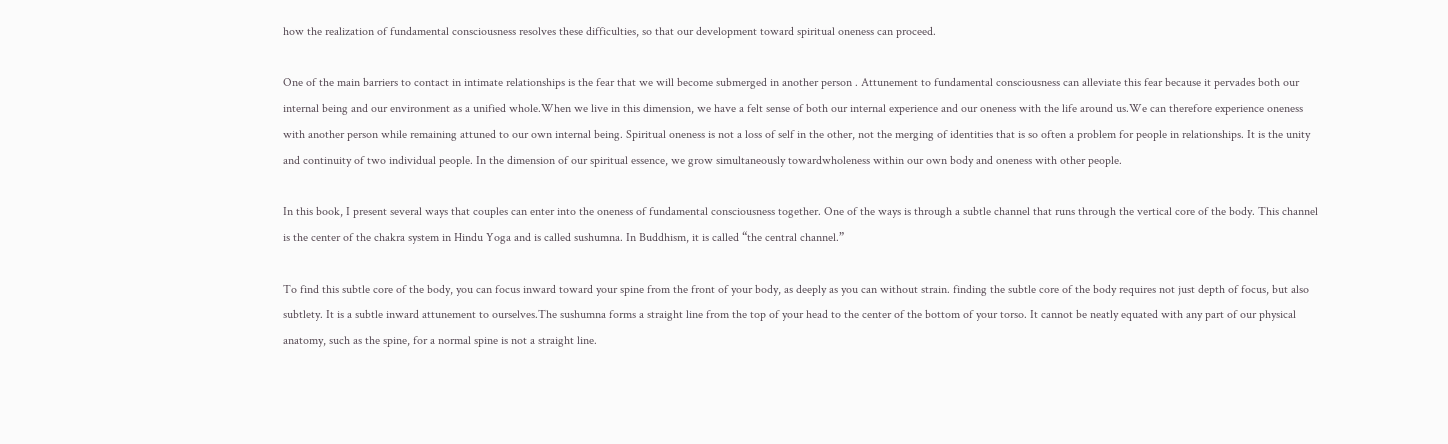how the realization of fundamental consciousness resolves these difficulties, so that our development toward spiritual oneness can proceed.

One of the main barriers to contact in intimate relationships is the fear that we will become submerged in another person . Attunement to fundamental consciousness can alleviate this fear because it pervades both our internal being and our environment as a unified whole.When we live in this dimension, we have a felt sense of both our internal experience and our oneness with the life around us.We can therefore experience oneness with another person while remaining attuned to our own internal being. Spiritual oneness is not a loss of self in the other, not the merging of identities that is so often a problem for people in relationships. It is the unity and continuity of two individual people. In the dimension of our spiritual essence, we grow simultaneously towardwholeness within our own body and oneness with other people.

In this book, I present several ways that couples can enter into the oneness of fundamental consciousness together. One of the ways is through a subtle channel that runs through the vertical core of the body. This channel is the center of the chakra system in Hindu Yoga and is called sushumna. In Buddhism, it is called “the central channel.”

To find this subtle core of the body, you can focus inward toward your spine from the front of your body, as deeply as you can without strain. finding the subtle core of the body requires not just depth of focus, but also subtlety. It is a subtle inward attunement to ourselves.The sushumna forms a straight line from the top of your head to the center of the bottom of your torso. It cannot be neatly equated with any part of our physical anatomy, such as the spine, for a normal spine is not a straight line.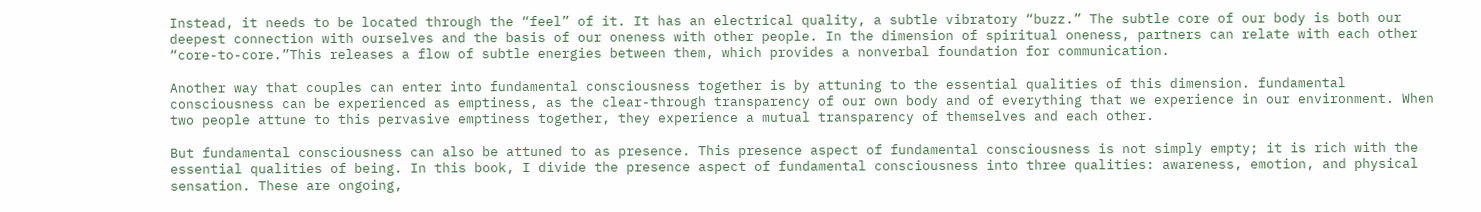Instead, it needs to be located through the “feel” of it. It has an electrical quality, a subtle vibratory “buzz.” The subtle core of our body is both our deepest connection with ourselves and the basis of our oneness with other people. In the dimension of spiritual oneness, partners can relate with each other “core-to-core.”This releases a flow of subtle energies between them, which provides a nonverbal foundation for communication.

Another way that couples can enter into fundamental consciousness together is by attuning to the essential qualities of this dimension. fundamental consciousness can be experienced as emptiness, as the clear-through transparency of our own body and of everything that we experience in our environment. When two people attune to this pervasive emptiness together, they experience a mutual transparency of themselves and each other.

But fundamental consciousness can also be attuned to as presence. This presence aspect of fundamental consciousness is not simply empty; it is rich with the essential qualities of being. In this book, I divide the presence aspect of fundamental consciousness into three qualities: awareness, emotion, and physical sensation. These are ongoing,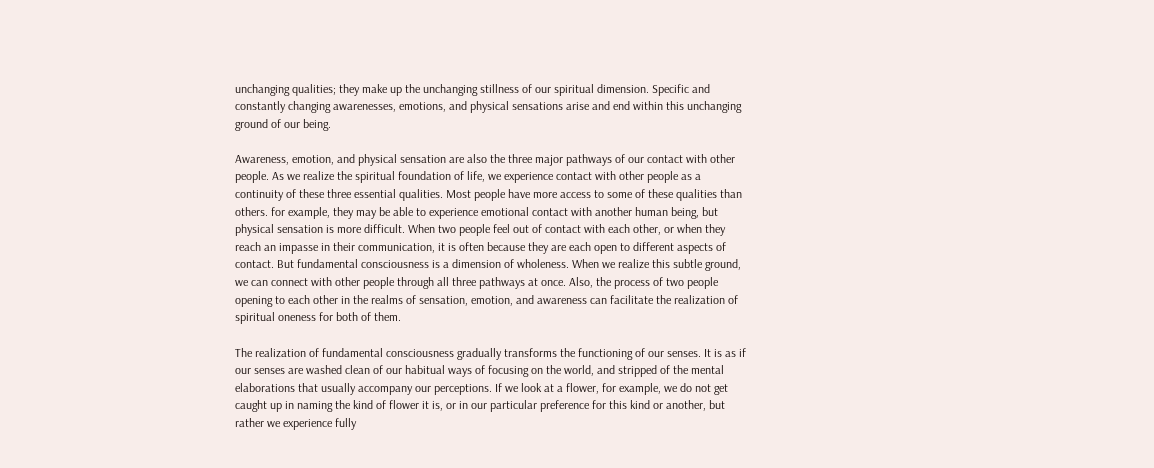unchanging qualities; they make up the unchanging stillness of our spiritual dimension. Specific and constantly changing awarenesses, emotions, and physical sensations arise and end within this unchanging ground of our being.

Awareness, emotion, and physical sensation are also the three major pathways of our contact with other people. As we realize the spiritual foundation of life, we experience contact with other people as a continuity of these three essential qualities. Most people have more access to some of these qualities than others. for example, they may be able to experience emotional contact with another human being, but physical sensation is more difficult. When two people feel out of contact with each other, or when they reach an impasse in their communication, it is often because they are each open to different aspects of contact. But fundamental consciousness is a dimension of wholeness. When we realize this subtle ground, we can connect with other people through all three pathways at once. Also, the process of two people opening to each other in the realms of sensation, emotion, and awareness can facilitate the realization of spiritual oneness for both of them.

The realization of fundamental consciousness gradually transforms the functioning of our senses. It is as if our senses are washed clean of our habitual ways of focusing on the world, and stripped of the mental elaborations that usually accompany our perceptions. If we look at a flower, for example, we do not get caught up in naming the kind of flower it is, or in our particular preference for this kind or another, but rather we experience fully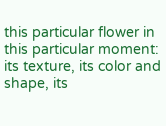this particular flower in this particular moment: its texture, its color and shape, its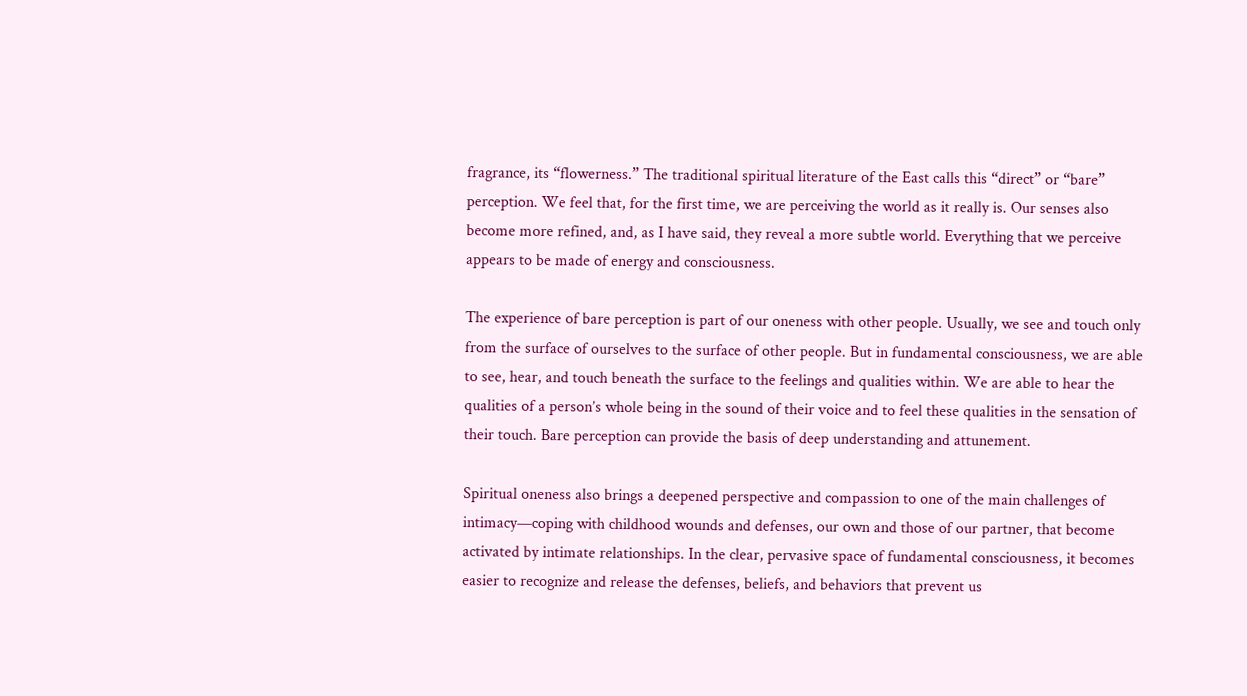fragrance, its “flowerness.” The traditional spiritual literature of the East calls this “direct” or “bare” perception. We feel that, for the first time, we are perceiving the world as it really is. Our senses also become more refined, and, as I have said, they reveal a more subtle world. Everything that we perceive appears to be made of energy and consciousness.

The experience of bare perception is part of our oneness with other people. Usually, we see and touch only from the surface of ourselves to the surface of other people. But in fundamental consciousness, we are able to see, hear, and touch beneath the surface to the feelings and qualities within. We are able to hear the qualities of a person’s whole being in the sound of their voice and to feel these qualities in the sensation of their touch. Bare perception can provide the basis of deep understanding and attunement.

Spiritual oneness also brings a deepened perspective and compassion to one of the main challenges of intimacy—coping with childhood wounds and defenses, our own and those of our partner, that become activated by intimate relationships. In the clear, pervasive space of fundamental consciousness, it becomes easier to recognize and release the defenses, beliefs, and behaviors that prevent us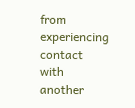from experiencing contact with another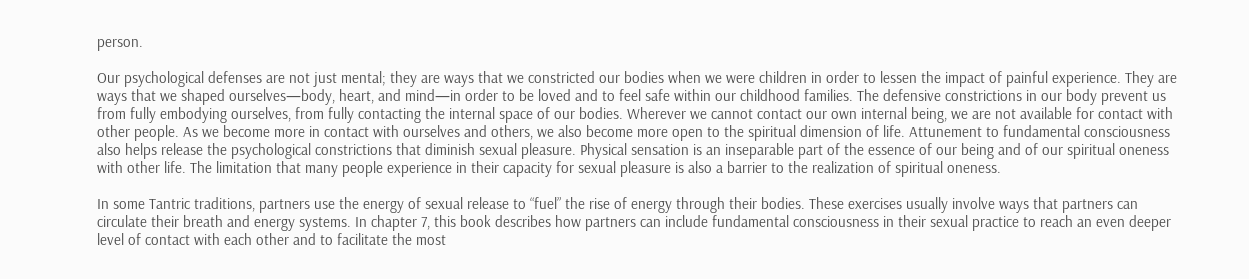person.

Our psychological defenses are not just mental; they are ways that we constricted our bodies when we were children in order to lessen the impact of painful experience. They are ways that we shaped ourselves—body, heart, and mind—in order to be loved and to feel safe within our childhood families. The defensive constrictions in our body prevent us from fully embodying ourselves, from fully contacting the internal space of our bodies. Wherever we cannot contact our own internal being, we are not available for contact with other people. As we become more in contact with ourselves and others, we also become more open to the spiritual dimension of life. Attunement to fundamental consciousness also helps release the psychological constrictions that diminish sexual pleasure. Physical sensation is an inseparable part of the essence of our being and of our spiritual oneness with other life. The limitation that many people experience in their capacity for sexual pleasure is also a barrier to the realization of spiritual oneness.

In some Tantric traditions, partners use the energy of sexual release to “fuel” the rise of energy through their bodies. These exercises usually involve ways that partners can circulate their breath and energy systems. In chapter 7, this book describes how partners can include fundamental consciousness in their sexual practice to reach an even deeper level of contact with each other and to facilitate the most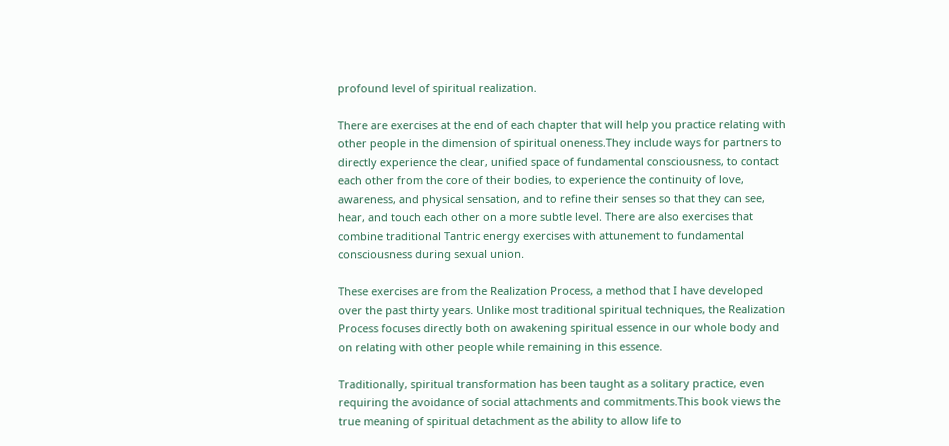profound level of spiritual realization.

There are exercises at the end of each chapter that will help you practice relating with other people in the dimension of spiritual oneness.They include ways for partners to directly experience the clear, unified space of fundamental consciousness, to contact each other from the core of their bodies, to experience the continuity of love, awareness, and physical sensation, and to refine their senses so that they can see, hear, and touch each other on a more subtle level. There are also exercises that combine traditional Tantric energy exercises with attunement to fundamental consciousness during sexual union.

These exercises are from the Realization Process, a method that I have developed over the past thirty years. Unlike most traditional spiritual techniques, the Realization Process focuses directly both on awakening spiritual essence in our whole body and on relating with other people while remaining in this essence.

Traditionally, spiritual transformation has been taught as a solitary practice, even requiring the avoidance of social attachments and commitments.This book views the true meaning of spiritual detachment as the ability to allow life to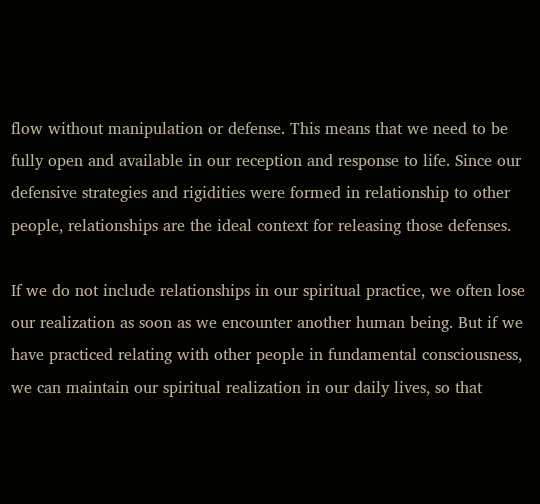flow without manipulation or defense. This means that we need to be fully open and available in our reception and response to life. Since our defensive strategies and rigidities were formed in relationship to other people, relationships are the ideal context for releasing those defenses.

If we do not include relationships in our spiritual practice, we often lose our realization as soon as we encounter another human being. But if we have practiced relating with other people in fundamental consciousness, we can maintain our spiritual realization in our daily lives, so that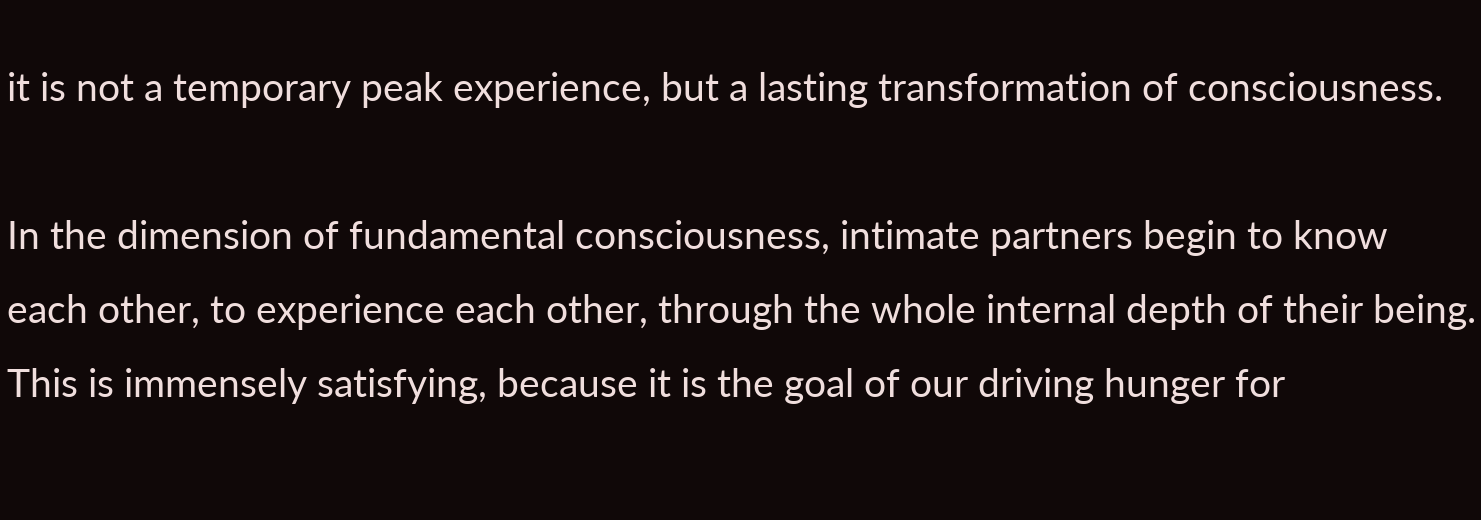it is not a temporary peak experience, but a lasting transformation of consciousness.

In the dimension of fundamental consciousness, intimate partners begin to know each other, to experience each other, through the whole internal depth of their being. This is immensely satisfying, because it is the goal of our driving hunger for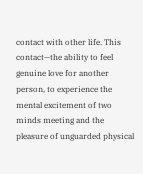contact with other life. This contact—the ability to feel genuine love for another person, to experience the mental excitement of two minds meeting and the pleasure of unguarded physical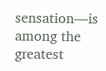sensation—is among the greatest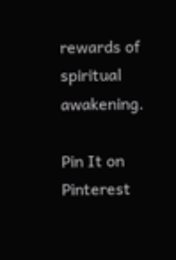rewards of spiritual awakening.

Pin It on Pinterest